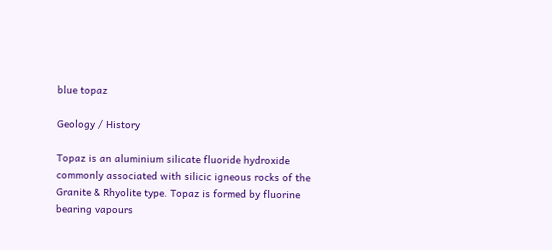blue topaz

Geology / History

Topaz is an aluminium silicate fluoride hydroxide commonly associated with silicic igneous rocks of the Granite & Rhyolite type. Topaz is formed by fluorine bearing vapours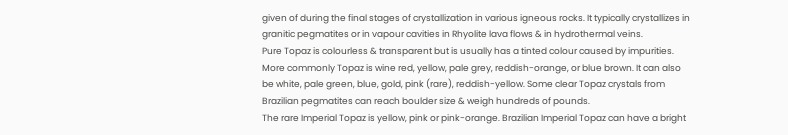given of during the final stages of crystallization in various igneous rocks. It typically crystallizes in granitic pegmatites or in vapour cavities in Rhyolite lava flows & in hydrothermal veins.
Pure Topaz is colourless & transparent but is usually has a tinted colour caused by impurities. More commonly Topaz is wine red, yellow, pale grey, reddish-orange, or blue brown. It can also be white, pale green, blue, gold, pink (rare), reddish-yellow. Some clear Topaz crystals from Brazilian pegmatites can reach boulder size & weigh hundreds of pounds.
The rare Imperial Topaz is yellow, pink or pink-orange. Brazilian Imperial Topaz can have a bright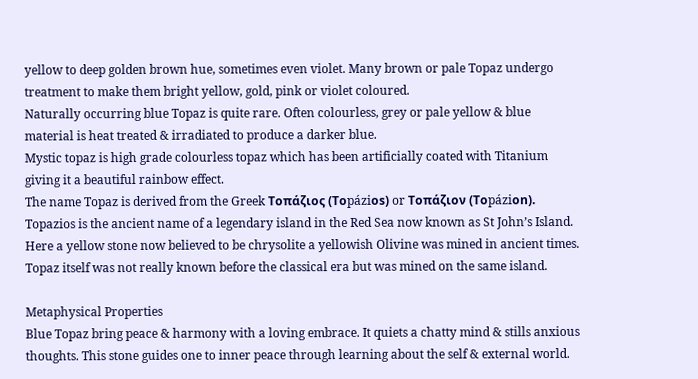yellow to deep golden brown hue, sometimes even violet. Many brown or pale Topaz undergo treatment to make them bright yellow, gold, pink or violet coloured.
Naturally occurring blue Topaz is quite rare. Often colourless, grey or pale yellow & blue material is heat treated & irradiated to produce a darker blue.
Mystic topaz is high grade colourless topaz which has been artificially coated with Titanium giving it a beautiful rainbow effect.
The name Topaz is derived from the Greek Τοπάζιος (Τοpáziοs) or Τοπάζιον (Τοpáziοn). Topazios is the ancient name of a legendary island in the Red Sea now known as St John’s Island. Here a yellow stone now believed to be chrysolite a yellowish Olivine was mined in ancient times. Topaz itself was not really known before the classical era but was mined on the same island.

Metaphysical Properties
Blue Topaz bring peace & harmony with a loving embrace. It quiets a chatty mind & stills anxious thoughts. This stone guides one to inner peace through learning about the self & external world.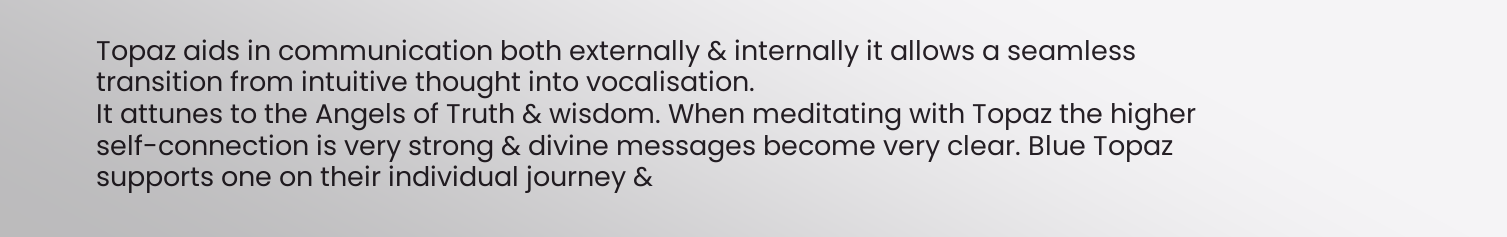Topaz aids in communication both externally & internally it allows a seamless transition from intuitive thought into vocalisation.
It attunes to the Angels of Truth & wisdom. When meditating with Topaz the higher self-connection is very strong & divine messages become very clear. Blue Topaz supports one on their individual journey &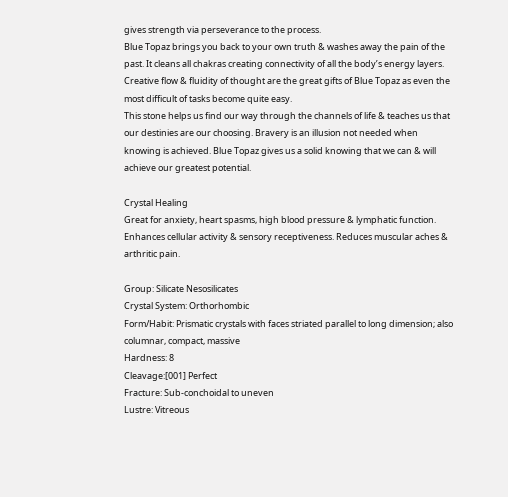gives strength via perseverance to the process.
Blue Topaz brings you back to your own truth & washes away the pain of the past. It cleans all chakras creating connectivity of all the body’s energy layers. Creative flow & fluidity of thought are the great gifts of Blue Topaz as even the most difficult of tasks become quite easy.
This stone helps us find our way through the channels of life & teaches us that our destinies are our choosing. Bravery is an illusion not needed when knowing is achieved. Blue Topaz gives us a solid knowing that we can & will achieve our greatest potential.

Crystal Healing
Great for anxiety, heart spasms, high blood pressure & lymphatic function. Enhances cellular activity & sensory receptiveness. Reduces muscular aches & arthritic pain.

Group: Silicate Nesosilicates
Crystal System: Orthorhombic
Form/Habit: Prismatic crystals with faces striated parallel to long dimension; also columnar, compact, massive
Hardness: 8
Cleavage:[001] Perfect
Fracture: Sub-conchoidal to uneven
Lustre: Vitreous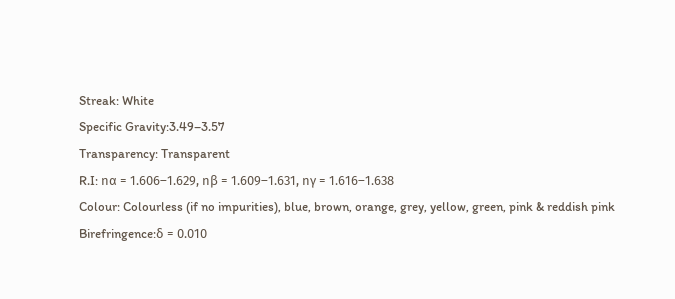Streak: White
Specific Gravity:3.49–3.57
Transparency: Transparent
R.I: nα = 1.606–1.629, nβ = 1.609–1.631, nγ = 1.616–1.638
Colour: Colourless (if no impurities), blue, brown, orange, grey, yellow, green, pink & reddish pink
Birefringence:δ = 0.010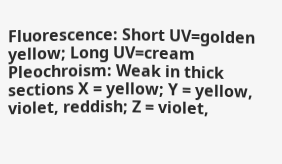Fluorescence: Short UV=golden yellow; Long UV=cream
Pleochroism: Weak in thick sections X = yellow; Y = yellow, violet, reddish; Z = violet,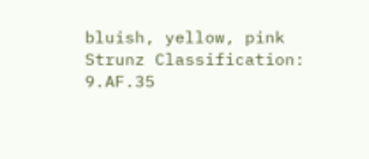bluish, yellow, pink
Strunz Classification: 9.AF.35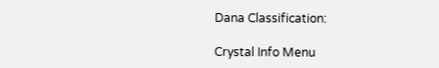Dana Classification:

Crystal Info Menu